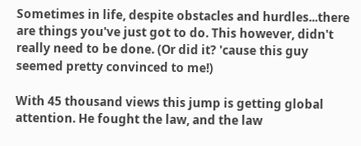Sometimes in life, despite obstacles and hurdles...there are things you've just got to do. This however, didn't really need to be done. (Or did it? 'cause this guy seemed pretty convinced to me!)

With 45 thousand views this jump is getting global attention. He fought the law, and the law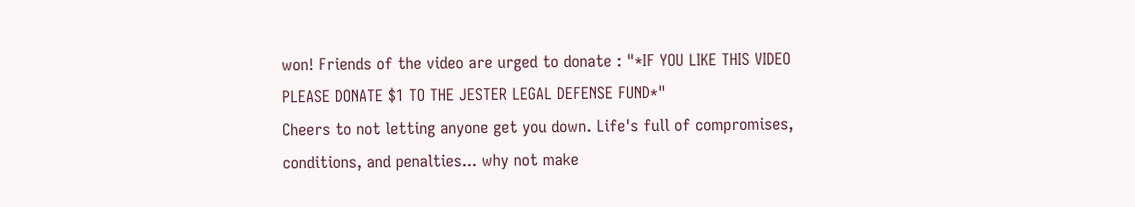won! Friends of the video are urged to donate : "*IF YOU LIKE THIS VIDEO PLEASE DONATE $1 TO THE JESTER LEGAL DEFENSE FUND*"
Cheers to not letting anyone get you down. Life's full of compromises, conditions, and penalties... why not make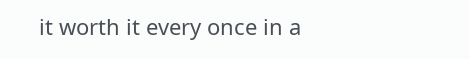it worth it every once in a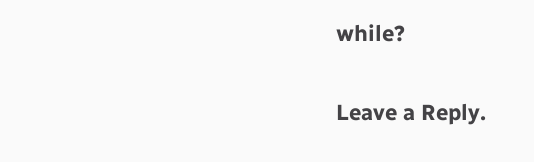while?


Leave a Reply.